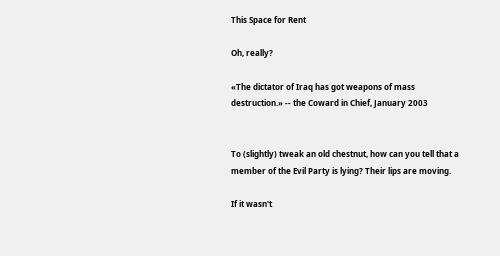This Space for Rent

Oh, really?

«The dictator of Iraq has got weapons of mass destruction.» -- the Coward in Chief, January 2003


To (slightly) tweak an old chestnut, how can you tell that a member of the Evil Party is lying? Their lips are moving.

If it wasn't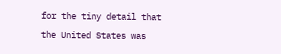for the tiny detail that the United States was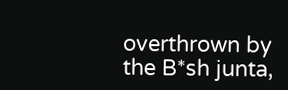overthrown by the B*sh junta,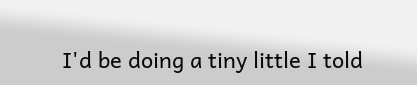I'd be doing a tiny little I told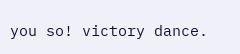you so! victory dance.